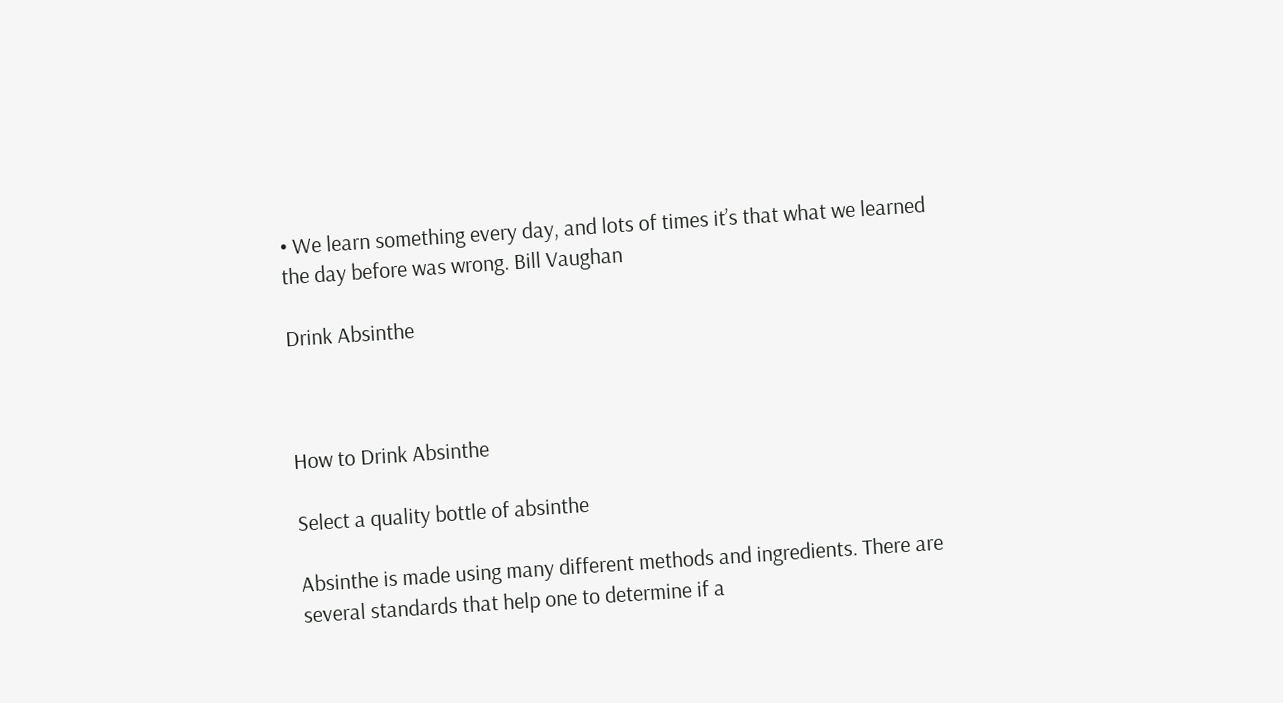• We learn something every day, and lots of times it’s that what we learned the day before was wrong. Bill Vaughan

Drink Absinthe



How to Drink Absinthe

Select a quality bottle of absinthe

Absinthe is made using many different methods and ingredients. There are several standards that help one to determine if a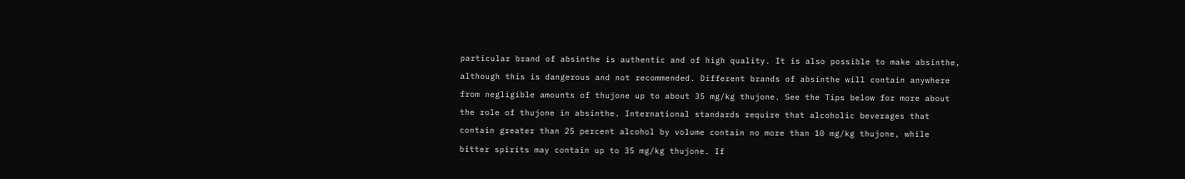particular brand of absinthe is authentic and of high quality. It is also possible to make absinthe, although this is dangerous and not recommended. Different brands of absinthe will contain anywhere from negligible amounts of thujone up to about 35 mg/kg thujone. See the Tips below for more about the role of thujone in absinthe. International standards require that alcoholic beverages that contain greater than 25 percent alcohol by volume contain no more than 10 mg/kg thujone, while bitter spirits may contain up to 35 mg/kg thujone. If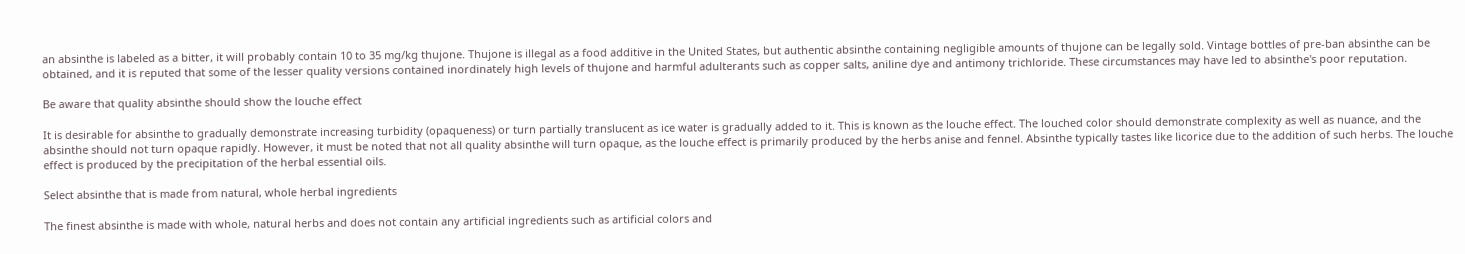an absinthe is labeled as a bitter, it will probably contain 10 to 35 mg/kg thujone. Thujone is illegal as a food additive in the United States, but authentic absinthe containing negligible amounts of thujone can be legally sold. Vintage bottles of pre-ban absinthe can be obtained, and it is reputed that some of the lesser quality versions contained inordinately high levels of thujone and harmful adulterants such as copper salts, aniline dye and antimony trichloride. These circumstances may have led to absinthe's poor reputation.

Be aware that quality absinthe should show the louche effect

It is desirable for absinthe to gradually demonstrate increasing turbidity (opaqueness) or turn partially translucent as ice water is gradually added to it. This is known as the louche effect. The louched color should demonstrate complexity as well as nuance, and the absinthe should not turn opaque rapidly. However, it must be noted that not all quality absinthe will turn opaque, as the louche effect is primarily produced by the herbs anise and fennel. Absinthe typically tastes like licorice due to the addition of such herbs. The louche effect is produced by the precipitation of the herbal essential oils.

Select absinthe that is made from natural, whole herbal ingredients

The finest absinthe is made with whole, natural herbs and does not contain any artificial ingredients such as artificial colors and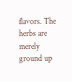flavors. The herbs are merely ground up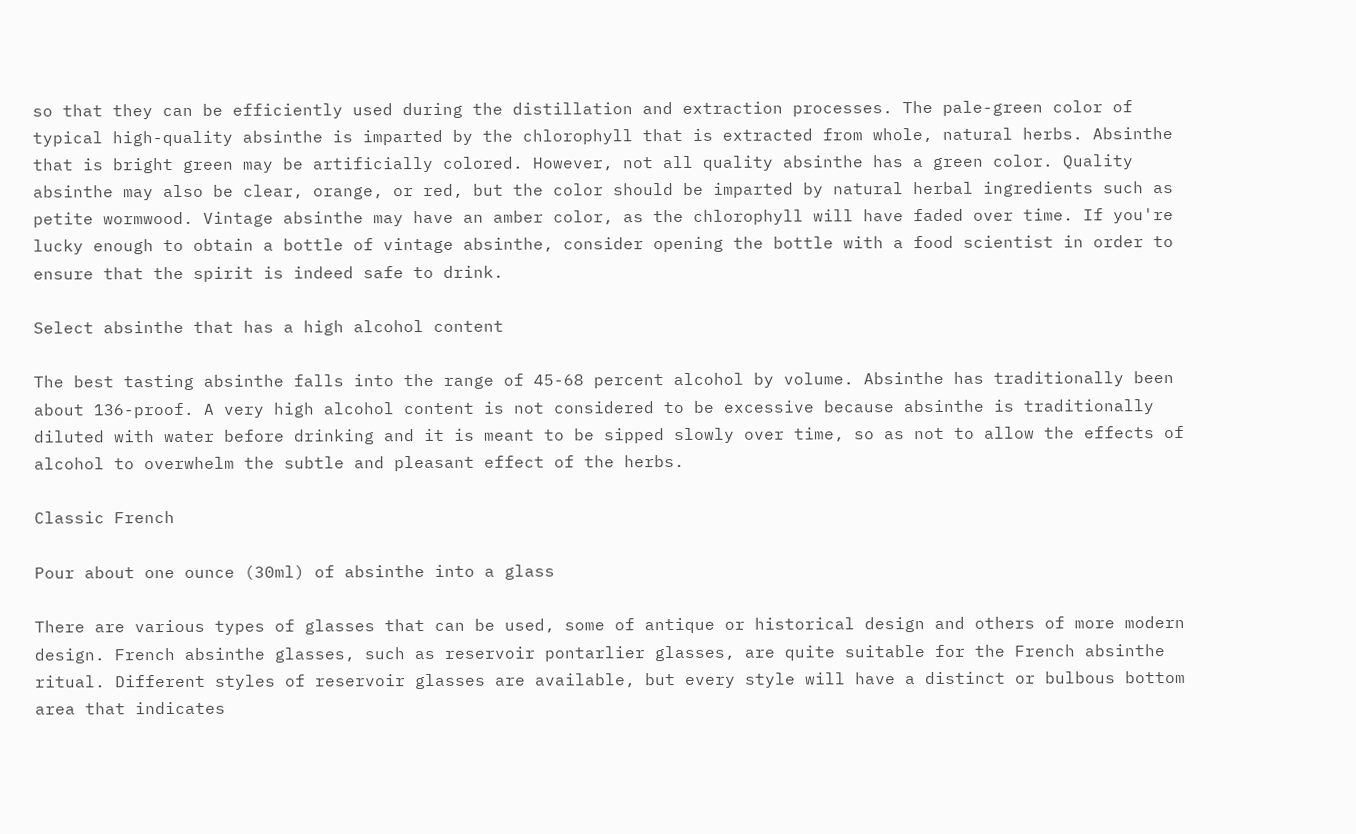so that they can be efficiently used during the distillation and extraction processes. The pale-green color of typical high-quality absinthe is imparted by the chlorophyll that is extracted from whole, natural herbs. Absinthe that is bright green may be artificially colored. However, not all quality absinthe has a green color. Quality absinthe may also be clear, orange, or red, but the color should be imparted by natural herbal ingredients such as petite wormwood. Vintage absinthe may have an amber color, as the chlorophyll will have faded over time. If you're lucky enough to obtain a bottle of vintage absinthe, consider opening the bottle with a food scientist in order to ensure that the spirit is indeed safe to drink.

Select absinthe that has a high alcohol content

The best tasting absinthe falls into the range of 45-68 percent alcohol by volume. Absinthe has traditionally been about 136-proof. A very high alcohol content is not considered to be excessive because absinthe is traditionally diluted with water before drinking and it is meant to be sipped slowly over time, so as not to allow the effects of alcohol to overwhelm the subtle and pleasant effect of the herbs.

Classic French

Pour about one ounce (30ml) of absinthe into a glass

There are various types of glasses that can be used, some of antique or historical design and others of more modern design. French absinthe glasses, such as reservoir pontarlier glasses, are quite suitable for the French absinthe ritual. Different styles of reservoir glasses are available, but every style will have a distinct or bulbous bottom area that indicates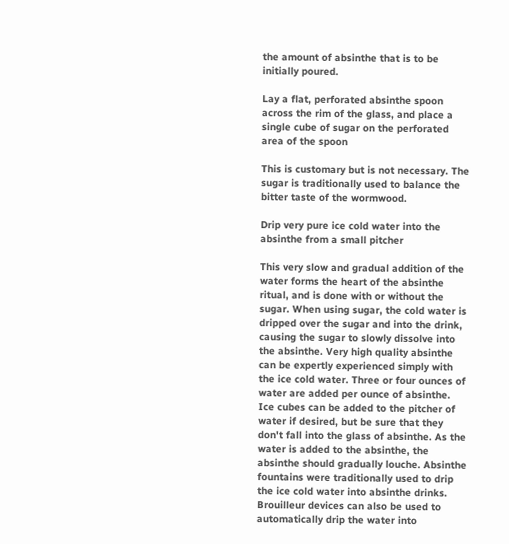the amount of absinthe that is to be initially poured.

Lay a flat, perforated absinthe spoon across the rim of the glass, and place a single cube of sugar on the perforated area of the spoon

This is customary but is not necessary. The sugar is traditionally used to balance the bitter taste of the wormwood.

Drip very pure ice cold water into the absinthe from a small pitcher

This very slow and gradual addition of the water forms the heart of the absinthe ritual, and is done with or without the sugar. When using sugar, the cold water is dripped over the sugar and into the drink, causing the sugar to slowly dissolve into the absinthe. Very high quality absinthe can be expertly experienced simply with the ice cold water. Three or four ounces of water are added per ounce of absinthe. Ice cubes can be added to the pitcher of water if desired, but be sure that they don't fall into the glass of absinthe. As the water is added to the absinthe, the absinthe should gradually louche. Absinthe fountains were traditionally used to drip the ice cold water into absinthe drinks. Brouilleur devices can also be used to automatically drip the water into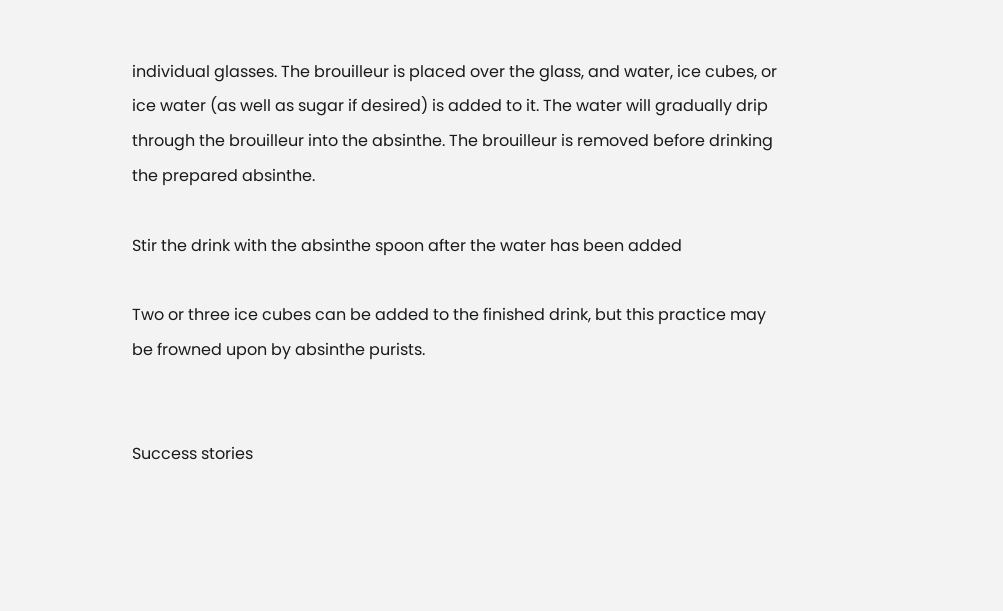individual glasses. The brouilleur is placed over the glass, and water, ice cubes, or ice water (as well as sugar if desired) is added to it. The water will gradually drip through the brouilleur into the absinthe. The brouilleur is removed before drinking the prepared absinthe.

Stir the drink with the absinthe spoon after the water has been added

Two or three ice cubes can be added to the finished drink, but this practice may be frowned upon by absinthe purists.


Success stories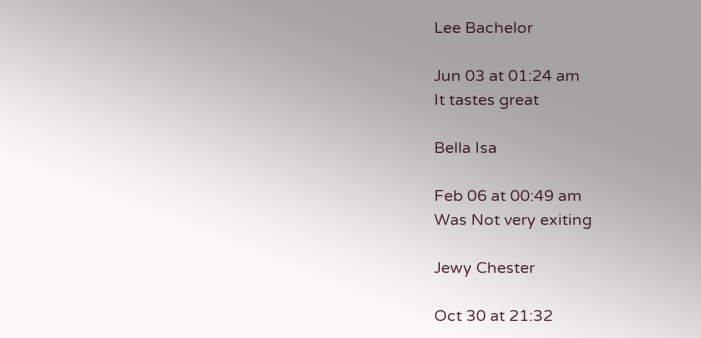Lee Bachelor

Jun 03 at 01:24 am
It tastes great

Bella Isa

Feb 06 at 00:49 am
Was Not very exiting

Jewy Chester

Oct 30 at 21:32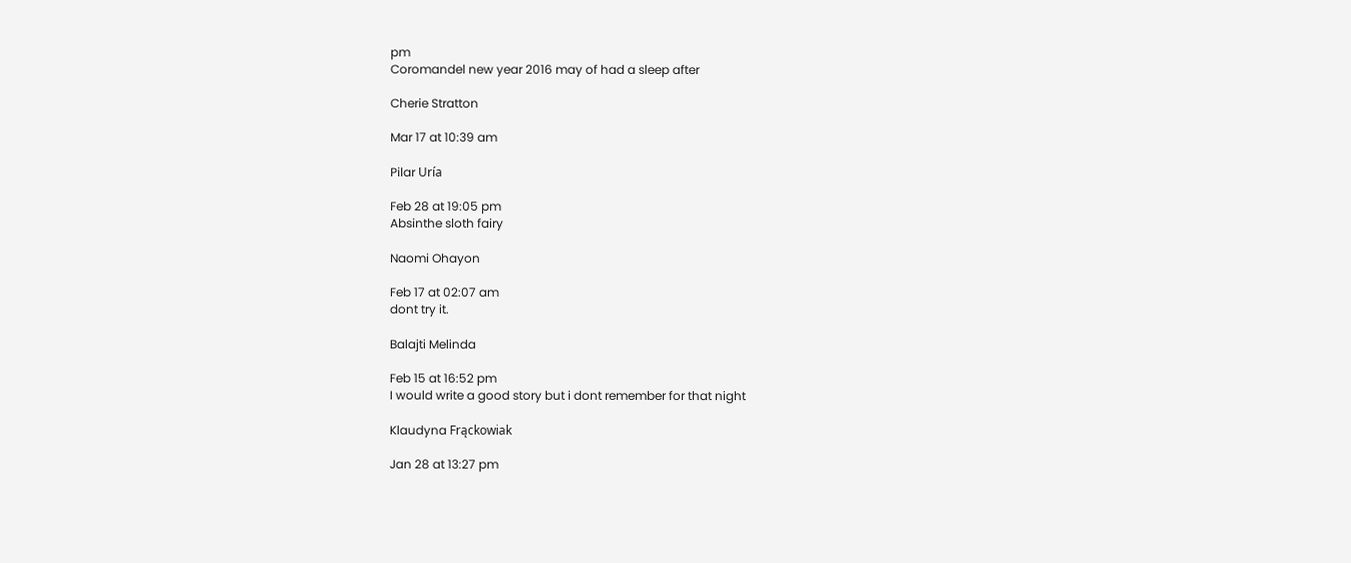pm
Coromandel new year 2016 may of had a sleep after

Cherie Stratton

Mar 17 at 10:39 am

Pilar Uría

Feb 28 at 19:05 pm
Absinthe sloth fairy

Naomi Ohayon

Feb 17 at 02:07 am
dont try it.

Balajti Melinda

Feb 15 at 16:52 pm
I would write a good story but i dont remember for that night

Klaudyna Frąckowiak

Jan 28 at 13:27 pm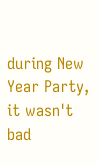during New Year Party, it wasn't bad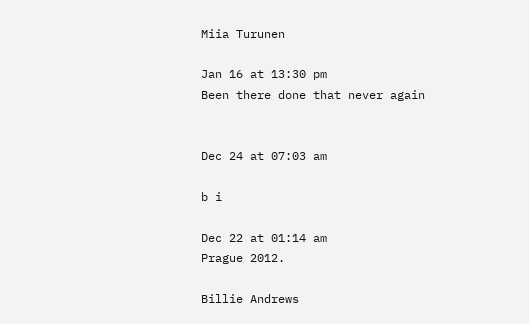Miia Turunen

Jan 16 at 13:30 pm
Been there done that never again


Dec 24 at 07:03 am

b i

Dec 22 at 01:14 am
Prague 2012.

Billie Andrews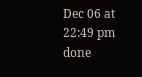Dec 06 at 22:49 pm
done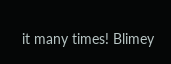it many times! Blimey